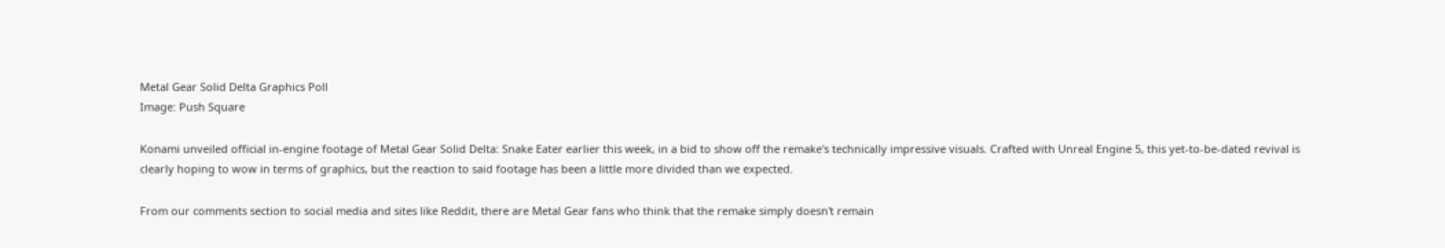Metal Gear Solid Delta Graphics Poll
Image: Push Square

Konami unveiled official in-engine footage of Metal Gear Solid Delta: Snake Eater earlier this week, in a bid to show off the remake's technically impressive visuals. Crafted with Unreal Engine 5, this yet-to-be-dated revival is clearly hoping to wow in terms of graphics, but the reaction to said footage has been a little more divided than we expected.

From our comments section to social media and sites like Reddit, there are Metal Gear fans who think that the remake simply doesn't remain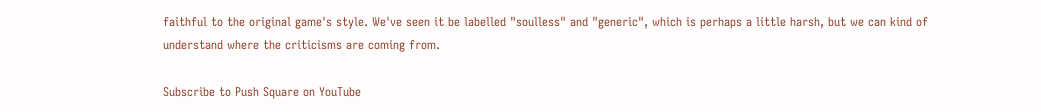faithful to the original game's style. We've seen it be labelled "soulless" and "generic", which is perhaps a little harsh, but we can kind of understand where the criticisms are coming from.

Subscribe to Push Square on YouTube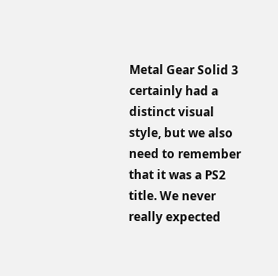Metal Gear Solid 3 certainly had a distinct visual style, but we also need to remember that it was a PS2 title. We never really expected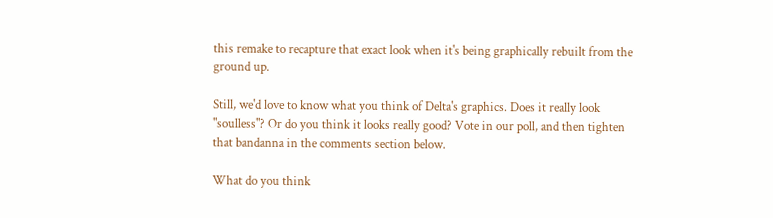this remake to recapture that exact look when it's being graphically rebuilt from the ground up.

Still, we'd love to know what you think of Delta's graphics. Does it really look "soulless"? Or do you think it looks really good? Vote in our poll, and then tighten that bandanna in the comments section below.

What do you think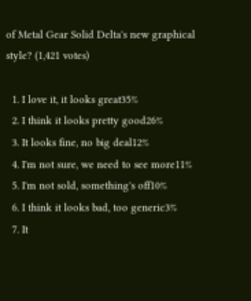of Metal Gear Solid Delta's new graphical style? (1,421 votes)

  1. I love it, it looks great35%
  2. I think it looks pretty good26%
  3. It looks fine, no big deal12%
  4. I'm not sure, we need to see more11%
  5. I'm not sold, something's off10%
  6. I think it looks bad, too generic3%
  7. It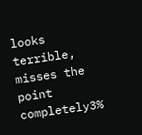looks terrible, misses the point completely3%